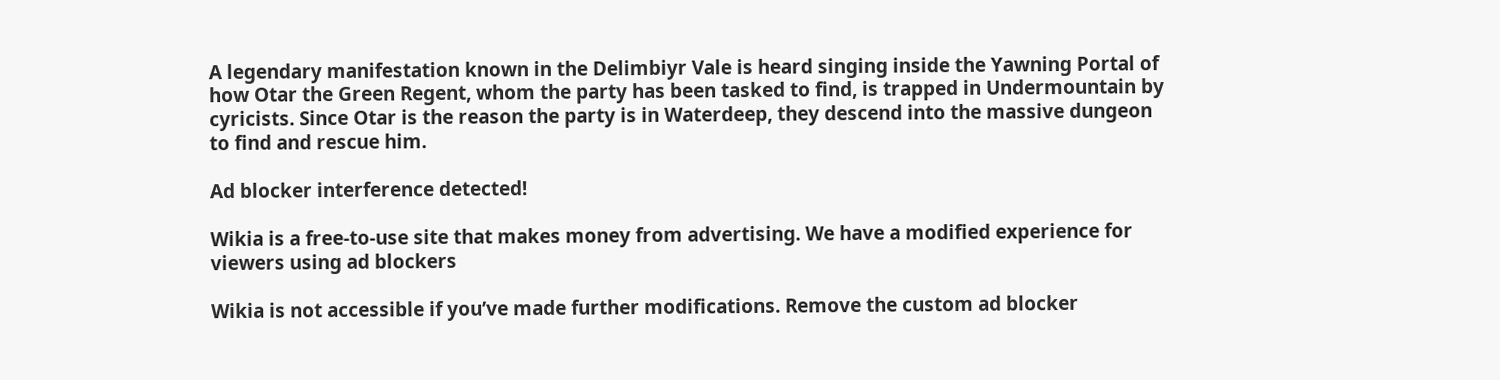A legendary manifestation known in the Delimbiyr Vale is heard singing inside the Yawning Portal of how Otar the Green Regent, whom the party has been tasked to find, is trapped in Undermountain by cyricists. Since Otar is the reason the party is in Waterdeep, they descend into the massive dungeon to find and rescue him.

Ad blocker interference detected!

Wikia is a free-to-use site that makes money from advertising. We have a modified experience for viewers using ad blockers

Wikia is not accessible if you’ve made further modifications. Remove the custom ad blocker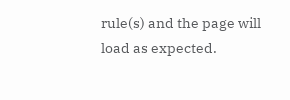rule(s) and the page will load as expected.